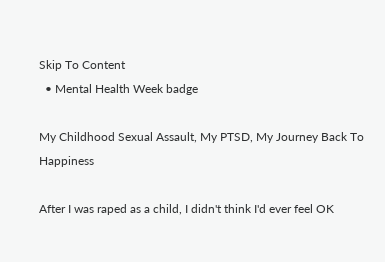Skip To Content
  • Mental Health Week badge

My Childhood Sexual Assault, My PTSD, My Journey Back To Happiness

After I was raped as a child, I didn't think I'd ever feel OK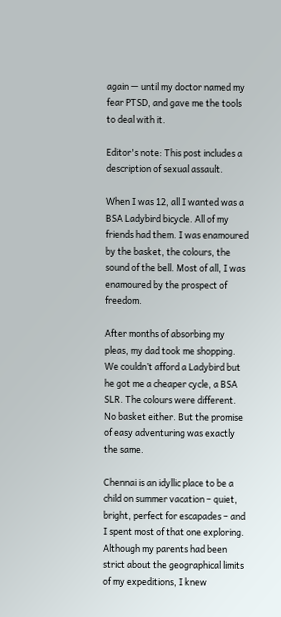again — until my doctor named my fear PTSD, and gave me the tools to deal with it.

Editor's note: This post includes a description of sexual assault.

When I was 12, all I wanted was a BSA Ladybird bicycle. All of my friends had them. I was enamoured by the basket, the colours, the sound of the bell. Most of all, I was enamoured by the prospect of freedom.

After months of absorbing my pleas, my dad took me shopping. We couldn’t afford a Ladybird but he got me a cheaper cycle, a BSA SLR. The colours were different. No basket either. But the promise of easy adventuring was exactly the same.

Chennai is an idyllic place to be a child on summer vacation – quiet, bright, perfect for escapades – and I spent most of that one exploring. Although my parents had been strict about the geographical limits of my expeditions, I knew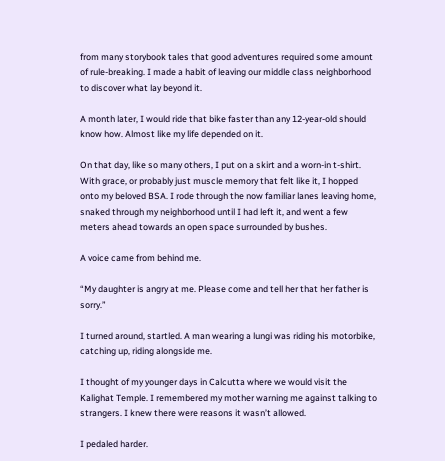from many storybook tales that good adventures required some amount of rule-breaking. I made a habit of leaving our middle class neighborhood to discover what lay beyond it.

A month later, I would ride that bike faster than any 12-year-old should know how. Almost like my life depended on it.

On that day, like so many others, I put on a skirt and a worn-in t-shirt. With grace, or probably just muscle memory that felt like it, I hopped onto my beloved BSA. I rode through the now familiar lanes leaving home, snaked through my neighborhood until I had left it, and went a few meters ahead towards an open space surrounded by bushes.

A voice came from behind me.

“My daughter is angry at me. Please come and tell her that her father is sorry.”

I turned around, startled. A man wearing a lungi was riding his motorbike, catching up, riding alongside me.

I thought of my younger days in Calcutta where we would visit the Kalighat Temple. I remembered my mother warning me against talking to strangers. I knew there were reasons it wasn’t allowed.

I pedaled harder.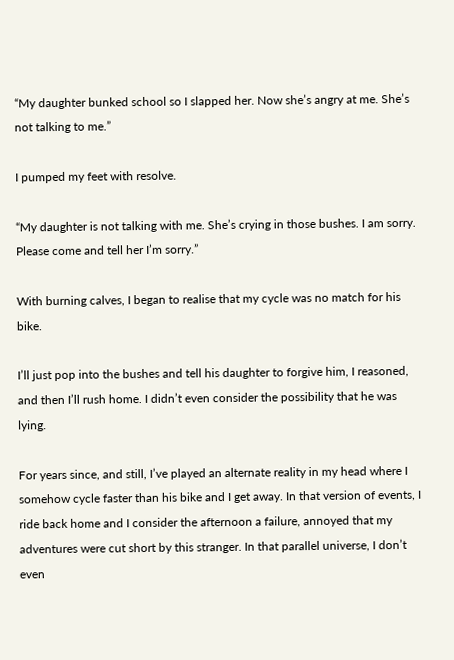“My daughter bunked school so I slapped her. Now she’s angry at me. She’s not talking to me.”

I pumped my feet with resolve.

“My daughter is not talking with me. She’s crying in those bushes. I am sorry. Please come and tell her I’m sorry.”

With burning calves, I began to realise that my cycle was no match for his bike.

I’ll just pop into the bushes and tell his daughter to forgive him, I reasoned, and then I’ll rush home. I didn’t even consider the possibility that he was lying.

For years since, and still, I’ve played an alternate reality in my head where I somehow cycle faster than his bike and I get away. In that version of events, I ride back home and I consider the afternoon a failure, annoyed that my adventures were cut short by this stranger. In that parallel universe, I don’t even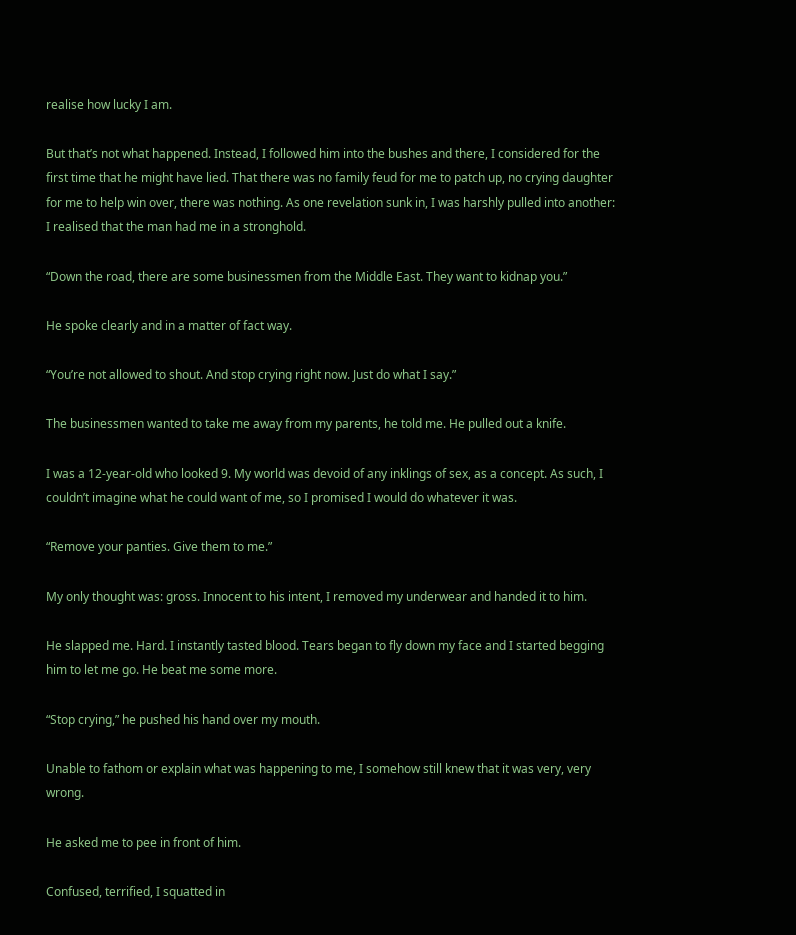realise how lucky I am.

But that’s not what happened. Instead, I followed him into the bushes and there, I considered for the first time that he might have lied. That there was no family feud for me to patch up, no crying daughter for me to help win over, there was nothing. As one revelation sunk in, I was harshly pulled into another: I realised that the man had me in a stronghold.

“Down the road, there are some businessmen from the Middle East. They want to kidnap you.”

He spoke clearly and in a matter of fact way.

“You’re not allowed to shout. And stop crying right now. Just do what I say.”

The businessmen wanted to take me away from my parents, he told me. He pulled out a knife.

I was a 12-year-old who looked 9. My world was devoid of any inklings of sex, as a concept. As such, I couldn’t imagine what he could want of me, so I promised I would do whatever it was.

“Remove your panties. Give them to me.”

My only thought was: gross. Innocent to his intent, I removed my underwear and handed it to him.

He slapped me. Hard. I instantly tasted blood. Tears began to fly down my face and I started begging him to let me go. He beat me some more.

“Stop crying,” he pushed his hand over my mouth.

Unable to fathom or explain what was happening to me, I somehow still knew that it was very, very wrong.

He asked me to pee in front of him.

Confused, terrified, I squatted in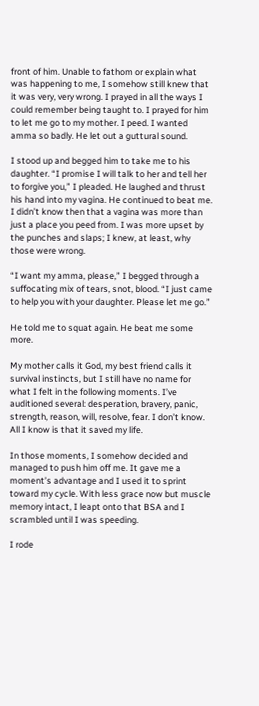front of him. Unable to fathom or explain what was happening to me, I somehow still knew that it was very, very wrong. I prayed in all the ways I could remember being taught to. I prayed for him to let me go to my mother. I peed. I wanted amma so badly. He let out a guttural sound.

I stood up and begged him to take me to his daughter. “I promise I will talk to her and tell her to forgive you,” I pleaded. He laughed and thrust his hand into my vagina. He continued to beat me. I didn’t know then that a vagina was more than just a place you peed from. I was more upset by the punches and slaps; I knew, at least, why those were wrong.

“I want my amma, please,” I begged through a suffocating mix of tears, snot, blood. “I just came to help you with your daughter. Please let me go.”

He told me to squat again. He beat me some more.

My mother calls it God, my best friend calls it survival instincts, but I still have no name for what I felt in the following moments. I’ve auditioned several: desperation, bravery, panic, strength, reason, will, resolve, fear. I don’t know. All I know is that it saved my life.

In those moments, I somehow decided and managed to push him off me. It gave me a moment’s advantage and I used it to sprint toward my cycle. With less grace now but muscle memory intact, I leapt onto that BSA and I scrambled until I was speeding.

I rode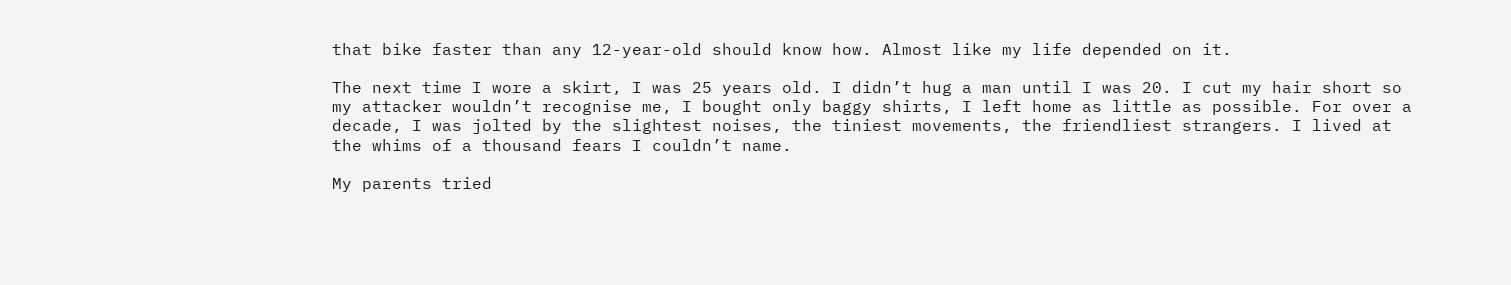that bike faster than any 12-year-old should know how. Almost like my life depended on it.

The next time I wore a skirt, I was 25 years old. I didn’t hug a man until I was 20. I cut my hair short so my attacker wouldn’t recognise me, I bought only baggy shirts, I left home as little as possible. For over a decade, I was jolted by the slightest noises, the tiniest movements, the friendliest strangers. I lived at the whims of a thousand fears I couldn’t name.

My parents tried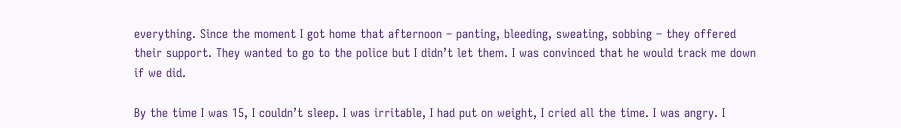everything. Since the moment I got home that afternoon – panting, bleeding, sweating, sobbing – they offered their support. They wanted to go to the police but I didn’t let them. I was convinced that he would track me down if we did.

By the time I was 15, I couldn’t sleep. I was irritable, I had put on weight, I cried all the time. I was angry. I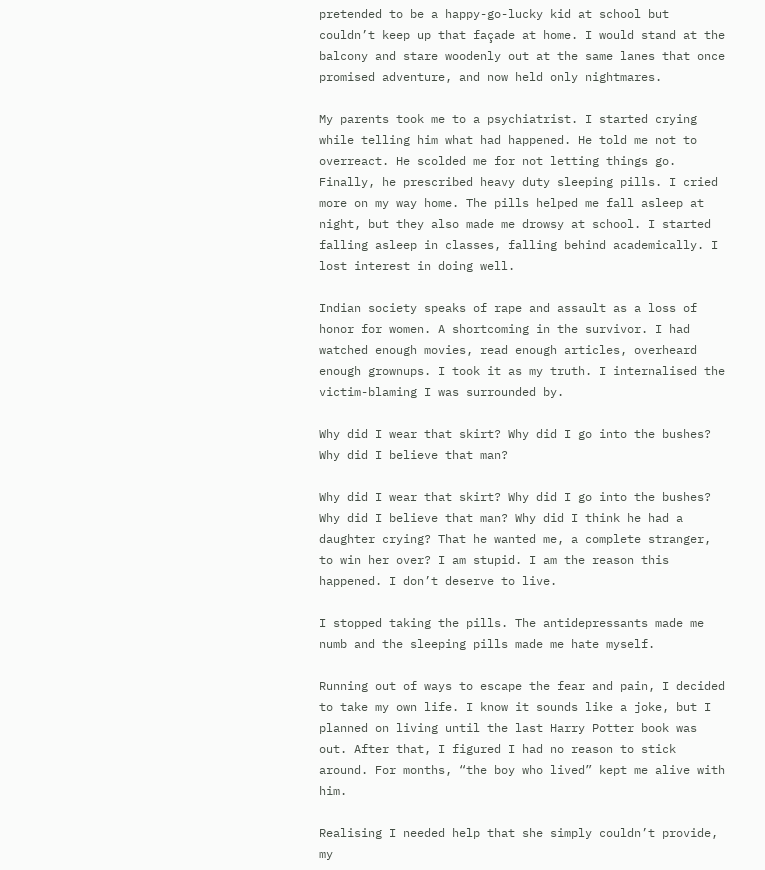pretended to be a happy-go-lucky kid at school but couldn’t keep up that façade at home. I would stand at the balcony and stare woodenly out at the same lanes that once promised adventure, and now held only nightmares.

My parents took me to a psychiatrist. I started crying while telling him what had happened. He told me not to overreact. He scolded me for not letting things go. Finally, he prescribed heavy duty sleeping pills. I cried more on my way home. The pills helped me fall asleep at night, but they also made me drowsy at school. I started falling asleep in classes, falling behind academically. I lost interest in doing well.

Indian society speaks of rape and assault as a loss of honor for women. A shortcoming in the survivor. I had watched enough movies, read enough articles, overheard enough grownups. I took it as my truth. I internalised the victim-blaming I was surrounded by.

Why did I wear that skirt? Why did I go into the bushes? Why did I believe that man?

Why did I wear that skirt? Why did I go into the bushes? Why did I believe that man? Why did I think he had a daughter crying? That he wanted me, a complete stranger, to win her over? I am stupid. I am the reason this happened. I don’t deserve to live.

I stopped taking the pills. The antidepressants made me numb and the sleeping pills made me hate myself.

Running out of ways to escape the fear and pain, I decided to take my own life. I know it sounds like a joke, but I planned on living until the last Harry Potter book was out. After that, I figured I had no reason to stick around. For months, “the boy who lived” kept me alive with him.

Realising I needed help that she simply couldn’t provide, my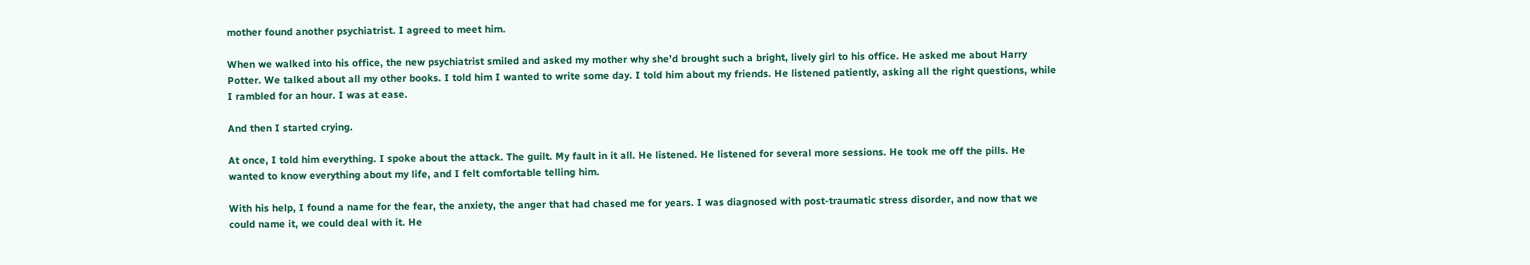mother found another psychiatrist. I agreed to meet him.

When we walked into his office, the new psychiatrist smiled and asked my mother why she’d brought such a bright, lively girl to his office. He asked me about Harry Potter. We talked about all my other books. I told him I wanted to write some day. I told him about my friends. He listened patiently, asking all the right questions, while I rambled for an hour. I was at ease.

And then I started crying.

At once, I told him everything. I spoke about the attack. The guilt. My fault in it all. He listened. He listened for several more sessions. He took me off the pills. He wanted to know everything about my life, and I felt comfortable telling him.

With his help, I found a name for the fear, the anxiety, the anger that had chased me for years. I was diagnosed with post-traumatic stress disorder, and now that we could name it, we could deal with it. He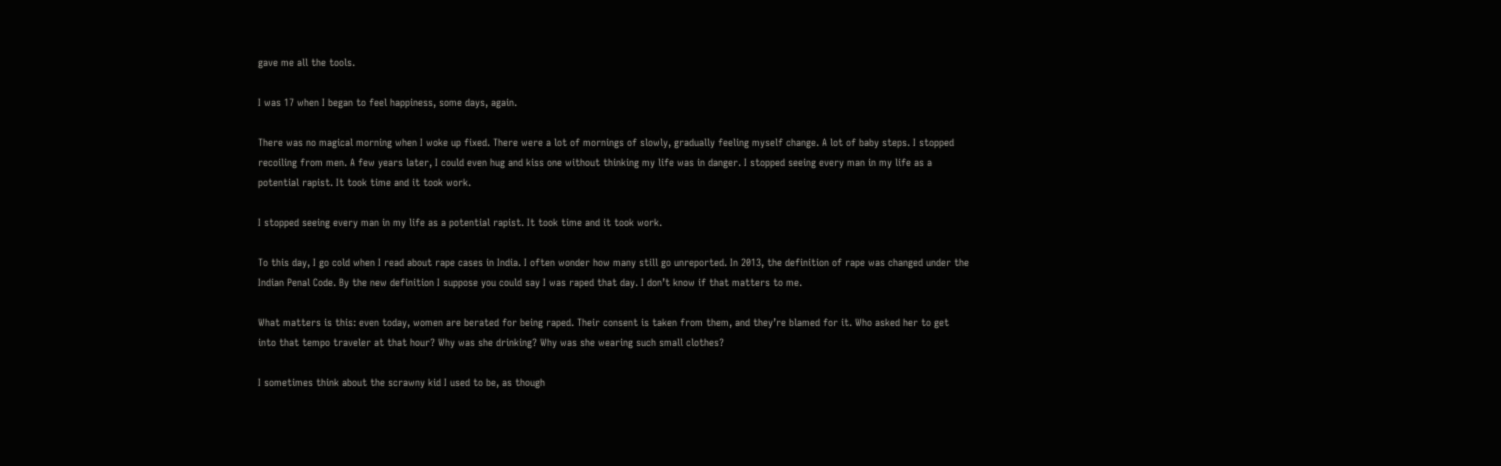gave me all the tools.

I was 17 when I began to feel happiness, some days, again.

There was no magical morning when I woke up fixed. There were a lot of mornings of slowly, gradually feeling myself change. A lot of baby steps. I stopped recoiling from men. A few years later, I could even hug and kiss one without thinking my life was in danger. I stopped seeing every man in my life as a potential rapist. It took time and it took work.

I stopped seeing every man in my life as a potential rapist. It took time and it took work.

To this day, I go cold when I read about rape cases in India. I often wonder how many still go unreported. In 2013, the definition of rape was changed under the Indian Penal Code. By the new definition I suppose you could say I was raped that day. I don’t know if that matters to me.

What matters is this: even today, women are berated for being raped. Their consent is taken from them, and they’re blamed for it. Who asked her to get into that tempo traveler at that hour? Why was she drinking? Why was she wearing such small clothes?

I sometimes think about the scrawny kid I used to be, as though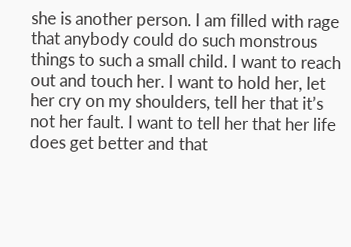she is another person. I am filled with rage that anybody could do such monstrous things to such a small child. I want to reach out and touch her. I want to hold her, let her cry on my shoulders, tell her that it’s not her fault. I want to tell her that her life does get better and that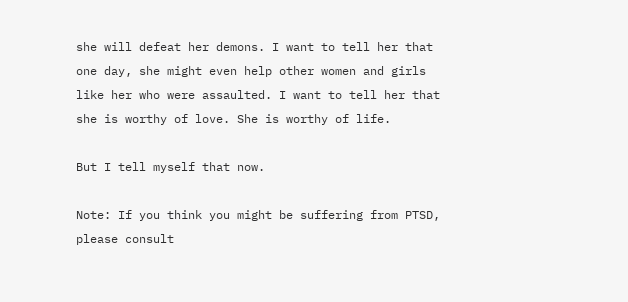she will defeat her demons. I want to tell her that one day, she might even help other women and girls like her who were assaulted. I want to tell her that she is worthy of love. She is worthy of life.

But I tell myself that now.

Note: If you think you might be suffering from PTSD, please consult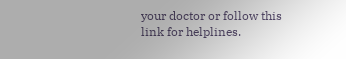your doctor or follow this link for helplines.